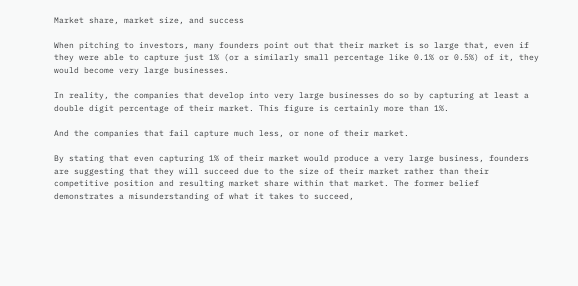Market share, market size, and success

When pitching to investors, many founders point out that their market is so large that, even if they were able to capture just 1% (or a similarly small percentage like 0.1% or 0.5%) of it, they would become very large businesses.

In reality, the companies that develop into very large businesses do so by capturing at least a double digit percentage of their market. This figure is certainly more than 1%.

And the companies that fail capture much less, or none of their market.

By stating that even capturing 1% of their market would produce a very large business, founders are suggesting that they will succeed due to the size of their market rather than their competitive position and resulting market share within that market. The former belief demonstrates a misunderstanding of what it takes to succeed,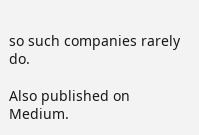so such companies rarely do.

Also published on Medium.